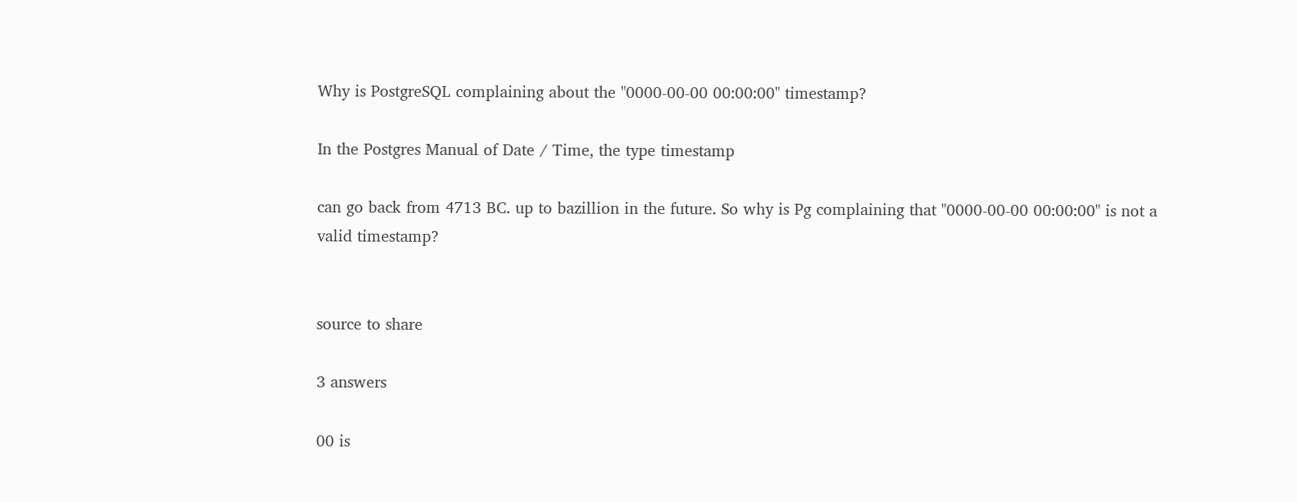Why is PostgreSQL complaining about the "0000-00-00 00:00:00" timestamp?

In the Postgres Manual of Date / Time, the type timestamp

can go back from 4713 BC. up to bazillion in the future. So why is Pg complaining that "0000-00-00 00:00:00" is not a valid timestamp?


source to share

3 answers

00 is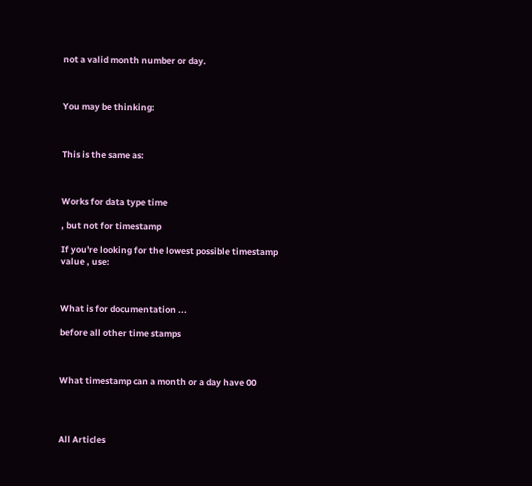not a valid month number or day.



You may be thinking:



This is the same as:



Works for data type time

, but not for timestamp

If you're looking for the lowest possible timestamp value , use:



What is for documentation ...

before all other time stamps



What timestamp can a month or a day have 00




All Articles